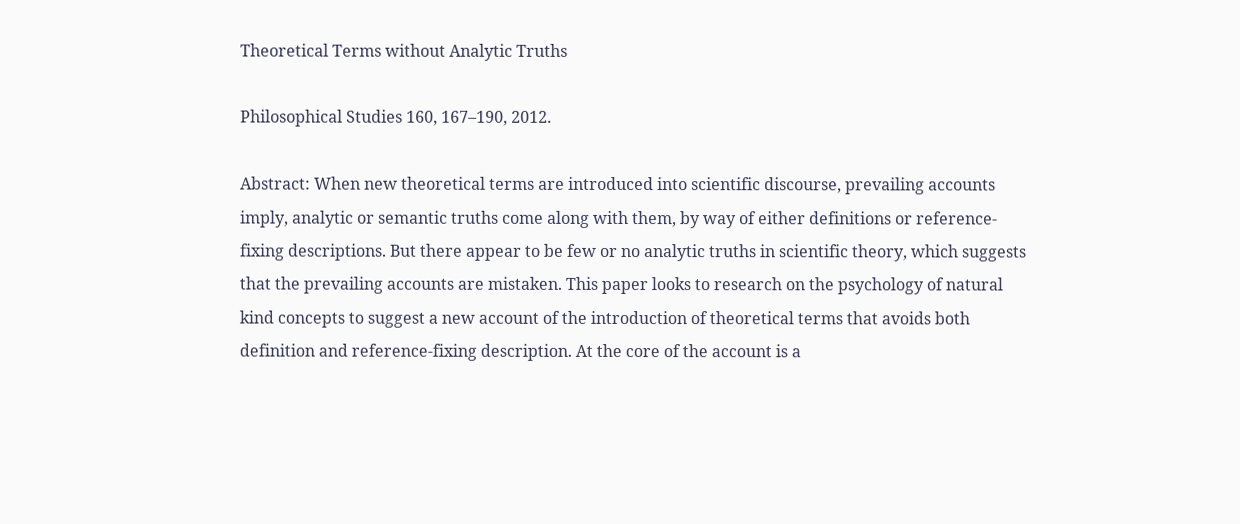Theoretical Terms without Analytic Truths

Philosophical Studies 160, 167–190, 2012.

Abstract: When new theoretical terms are introduced into scientific discourse, prevailing accounts imply, analytic or semantic truths come along with them, by way of either definitions or reference-fixing descriptions. But there appear to be few or no analytic truths in scientific theory, which suggests that the prevailing accounts are mistaken. This paper looks to research on the psychology of natural kind concepts to suggest a new account of the introduction of theoretical terms that avoids both definition and reference-fixing description. At the core of the account is a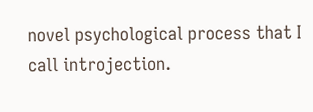novel psychological process that I call introjection.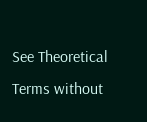See Theoretical Terms without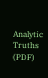Analytic Truths (PDF)